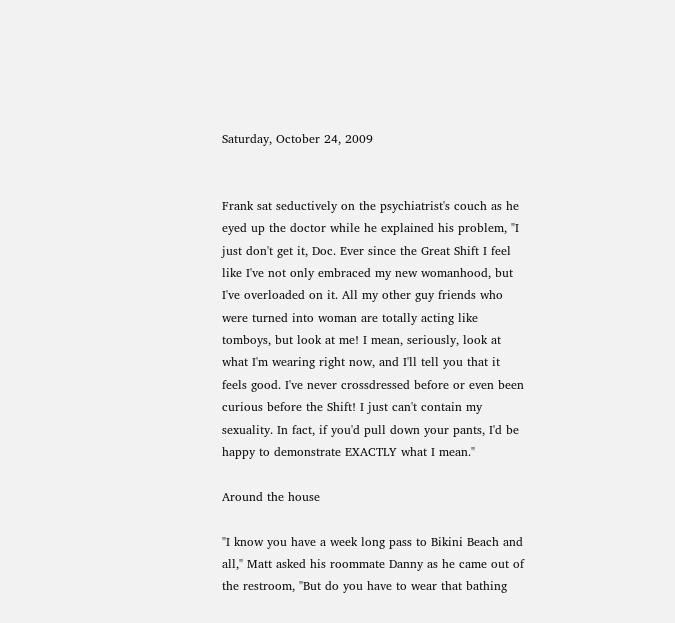Saturday, October 24, 2009


Frank sat seductively on the psychiatrist's couch as he eyed up the doctor while he explained his problem, "I just don't get it, Doc. Ever since the Great Shift I feel like I've not only embraced my new womanhood, but I've overloaded on it. All my other guy friends who were turned into woman are totally acting like tomboys, but look at me! I mean, seriously, look at what I'm wearing right now, and I'll tell you that it feels good. I've never crossdressed before or even been curious before the Shift! I just can't contain my sexuality. In fact, if you'd pull down your pants, I'd be happy to demonstrate EXACTLY what I mean."

Around the house

"I know you have a week long pass to Bikini Beach and all," Matt asked his roommate Danny as he came out of the restroom, "But do you have to wear that bathing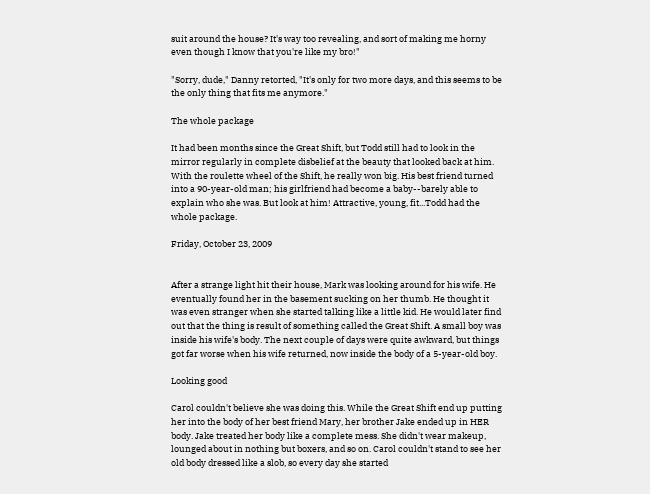suit around the house? It's way too revealing, and sort of making me horny even though I know that you're like my bro!"

"Sorry, dude," Danny retorted, "It's only for two more days, and this seems to be the only thing that fits me anymore."

The whole package

It had been months since the Great Shift, but Todd still had to look in the mirror regularly in complete disbelief at the beauty that looked back at him. With the roulette wheel of the Shift, he really won big. His best friend turned into a 90-year-old man; his girlfriend had become a baby--barely able to explain who she was. But look at him! Attractive, young, fit...Todd had the whole package.

Friday, October 23, 2009


After a strange light hit their house, Mark was looking around for his wife. He eventually found her in the basement sucking on her thumb. He thought it was even stranger when she started talking like a little kid. He would later find out that the thing is result of something called the Great Shift. A small boy was inside his wife's body. The next couple of days were quite awkward, but things got far worse when his wife returned, now inside the body of a 5-year-old boy.

Looking good

Carol couldn't believe she was doing this. While the Great Shift end up putting her into the body of her best friend Mary, her brother Jake ended up in HER body. Jake treated her body like a complete mess. She didn't wear makeup, lounged about in nothing but boxers, and so on. Carol couldn't stand to see her old body dressed like a slob, so every day she started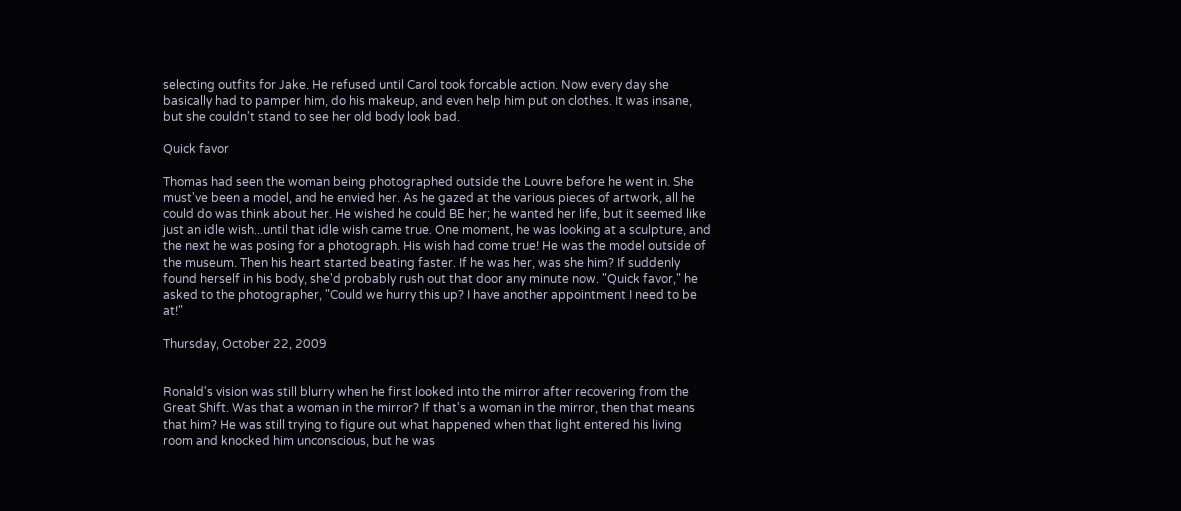selecting outfits for Jake. He refused until Carol took forcable action. Now every day she basically had to pamper him, do his makeup, and even help him put on clothes. It was insane, but she couldn't stand to see her old body look bad.

Quick favor

Thomas had seen the woman being photographed outside the Louvre before he went in. She must've been a model, and he envied her. As he gazed at the various pieces of artwork, all he could do was think about her. He wished he could BE her; he wanted her life, but it seemed like just an idle wish...until that idle wish came true. One moment, he was looking at a sculpture, and the next he was posing for a photograph. His wish had come true! He was the model outside of the museum. Then his heart started beating faster. If he was her, was she him? If suddenly found herself in his body, she'd probably rush out that door any minute now. "Quick favor," he asked to the photographer, "Could we hurry this up? I have another appointment I need to be at!"

Thursday, October 22, 2009


Ronald's vision was still blurry when he first looked into the mirror after recovering from the Great Shift. Was that a woman in the mirror? If that's a woman in the mirror, then that means that him? He was still trying to figure out what happened when that light entered his living room and knocked him unconscious, but he was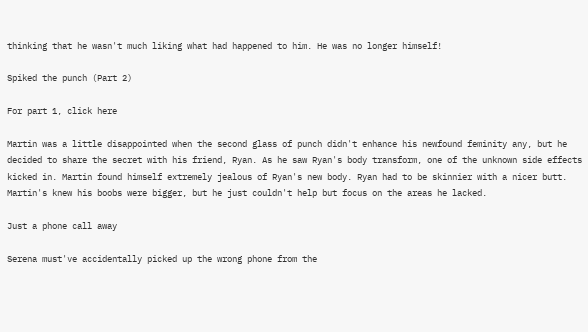thinking that he wasn't much liking what had happened to him. He was no longer himself!

Spiked the punch (Part 2)

For part 1, click here

Martin was a little disappointed when the second glass of punch didn't enhance his newfound feminity any, but he decided to share the secret with his friend, Ryan. As he saw Ryan's body transform, one of the unknown side effects kicked in. Martin found himself extremely jealous of Ryan's new body. Ryan had to be skinnier with a nicer butt. Martin's knew his boobs were bigger, but he just couldn't help but focus on the areas he lacked.

Just a phone call away

Serena must've accidentally picked up the wrong phone from the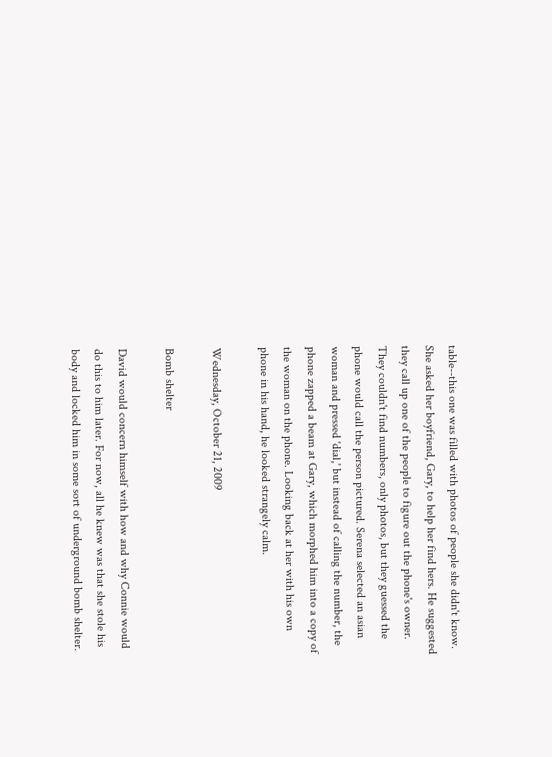table--this one was filled with photos of people she didn't know. She asked her boyfriend, Gary, to help her find hers. He suggested they call up one of the people to figure out the phone's owner. They couldn't find numbers, only photos, but they guessed the phone would call the person pictured. Serena selected an asian woman and pressed 'dial,' but instead of calling the number, the phone zapped a beam at Gary, which morphed him into a copy of the woman on the phone. Looking back at her with his own phone in his hand, he looked strangely calm.

Wednesday, October 21, 2009

Bomb shelter

David would concern himself with how and why Connie would do this to him later. For now, all he knew was that she stole his body and locked him in some sort of underground bomb shelter.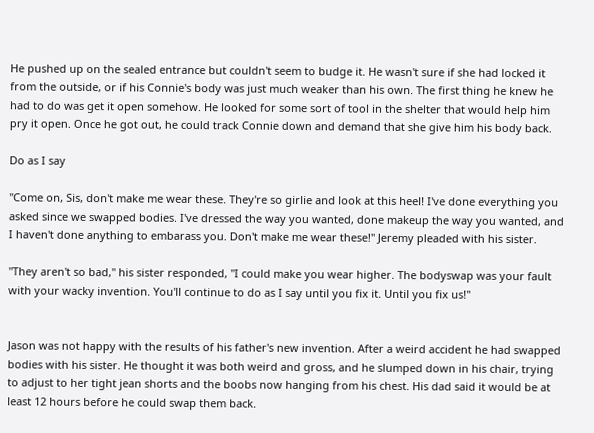He pushed up on the sealed entrance but couldn't seem to budge it. He wasn't sure if she had locked it from the outside, or if his Connie's body was just much weaker than his own. The first thing he knew he had to do was get it open somehow. He looked for some sort of tool in the shelter that would help him pry it open. Once he got out, he could track Connie down and demand that she give him his body back.

Do as I say

"Come on, Sis, don't make me wear these. They're so girlie and look at this heel! I've done everything you asked since we swapped bodies. I've dressed the way you wanted, done makeup the way you wanted, and I haven't done anything to embarass you. Don't make me wear these!" Jeremy pleaded with his sister.

"They aren't so bad," his sister responded, "I could make you wear higher. The bodyswap was your fault with your wacky invention. You'll continue to do as I say until you fix it. Until you fix us!"


Jason was not happy with the results of his father's new invention. After a weird accident he had swapped bodies with his sister. He thought it was both weird and gross, and he slumped down in his chair, trying to adjust to her tight jean shorts and the boobs now hanging from his chest. His dad said it would be at least 12 hours before he could swap them back.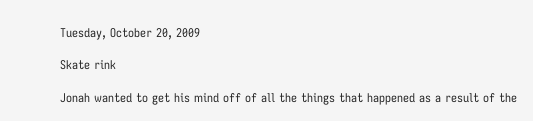Tuesday, October 20, 2009

Skate rink

Jonah wanted to get his mind off of all the things that happened as a result of the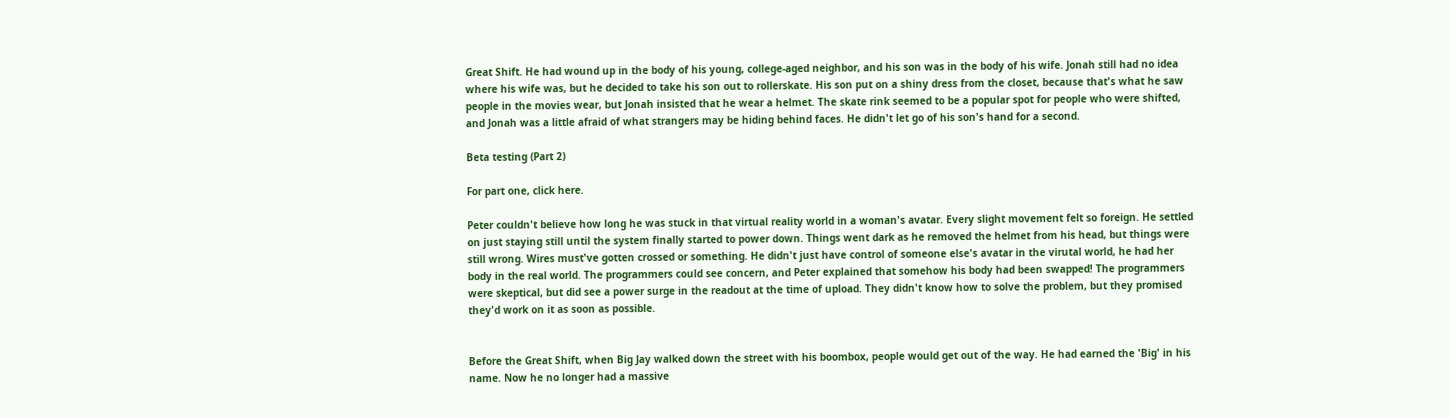Great Shift. He had wound up in the body of his young, college-aged neighbor, and his son was in the body of his wife. Jonah still had no idea where his wife was, but he decided to take his son out to rollerskate. His son put on a shiny dress from the closet, because that's what he saw people in the movies wear, but Jonah insisted that he wear a helmet. The skate rink seemed to be a popular spot for people who were shifted, and Jonah was a little afraid of what strangers may be hiding behind faces. He didn't let go of his son's hand for a second.

Beta testing (Part 2)

For part one, click here.

Peter couldn't believe how long he was stuck in that virtual reality world in a woman's avatar. Every slight movement felt so foreign. He settled on just staying still until the system finally started to power down. Things went dark as he removed the helmet from his head, but things were still wrong. Wires must've gotten crossed or something. He didn't just have control of someone else's avatar in the virutal world, he had her body in the real world. The programmers could see concern, and Peter explained that somehow his body had been swapped! The programmers were skeptical, but did see a power surge in the readout at the time of upload. They didn't know how to solve the problem, but they promised they'd work on it as soon as possible.


Before the Great Shift, when Big Jay walked down the street with his boombox, people would get out of the way. He had earned the 'Big' in his name. Now he no longer had a massive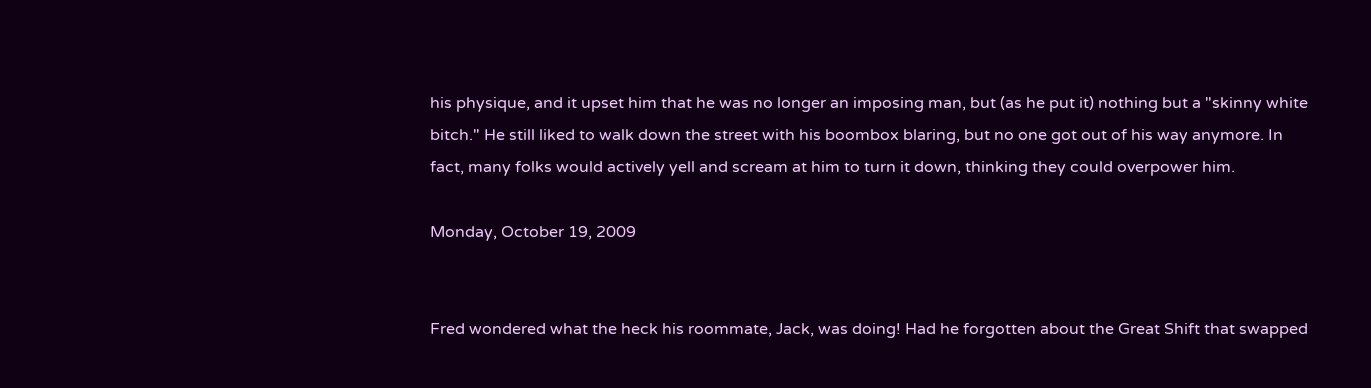his physique, and it upset him that he was no longer an imposing man, but (as he put it) nothing but a "skinny white bitch." He still liked to walk down the street with his boombox blaring, but no one got out of his way anymore. In fact, many folks would actively yell and scream at him to turn it down, thinking they could overpower him.

Monday, October 19, 2009


Fred wondered what the heck his roommate, Jack, was doing! Had he forgotten about the Great Shift that swapped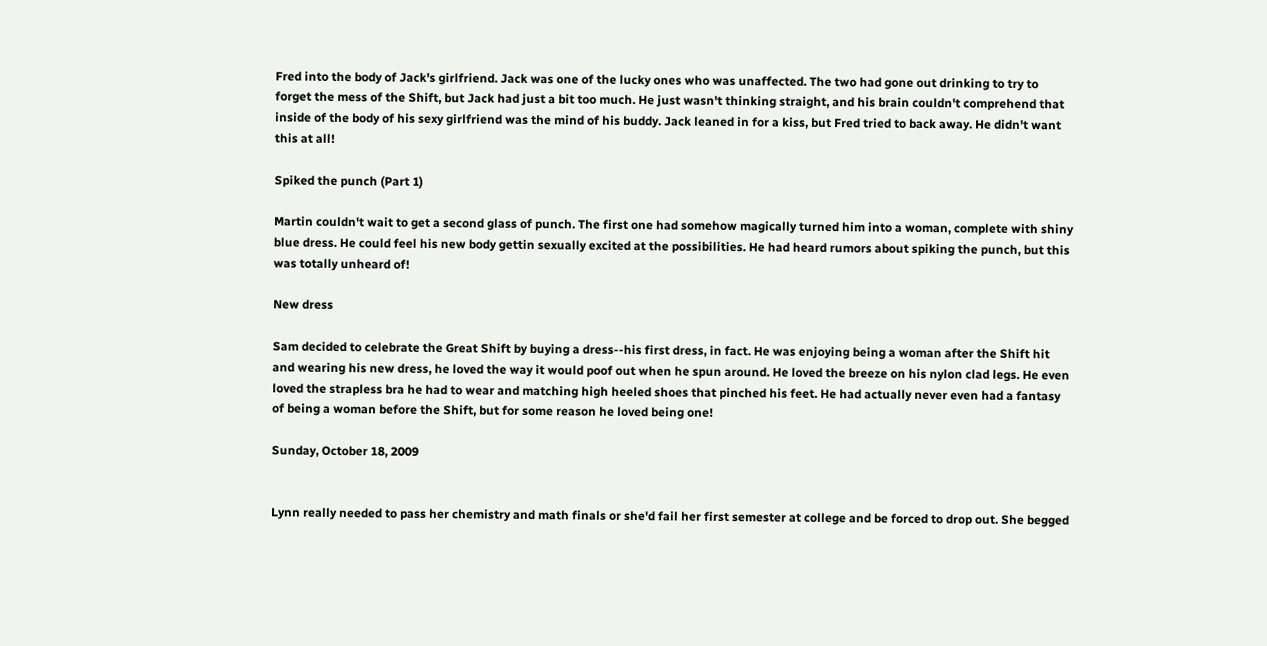Fred into the body of Jack's girlfriend. Jack was one of the lucky ones who was unaffected. The two had gone out drinking to try to forget the mess of the Shift, but Jack had just a bit too much. He just wasn't thinking straight, and his brain couldn't comprehend that inside of the body of his sexy girlfriend was the mind of his buddy. Jack leaned in for a kiss, but Fred tried to back away. He didn't want this at all!

Spiked the punch (Part 1)

Martin couldn't wait to get a second glass of punch. The first one had somehow magically turned him into a woman, complete with shiny blue dress. He could feel his new body gettin sexually excited at the possibilities. He had heard rumors about spiking the punch, but this was totally unheard of!

New dress

Sam decided to celebrate the Great Shift by buying a dress--his first dress, in fact. He was enjoying being a woman after the Shift hit and wearing his new dress, he loved the way it would poof out when he spun around. He loved the breeze on his nylon clad legs. He even loved the strapless bra he had to wear and matching high heeled shoes that pinched his feet. He had actually never even had a fantasy of being a woman before the Shift, but for some reason he loved being one!

Sunday, October 18, 2009


Lynn really needed to pass her chemistry and math finals or she'd fail her first semester at college and be forced to drop out. She begged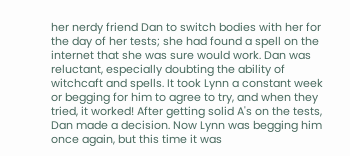her nerdy friend Dan to switch bodies with her for the day of her tests; she had found a spell on the internet that she was sure would work. Dan was reluctant, especially doubting the ability of witchcaft and spells. It took Lynn a constant week or begging for him to agree to try, and when they tried, it worked! After getting solid A's on the tests, Dan made a decision. Now Lynn was begging him once again, but this time it was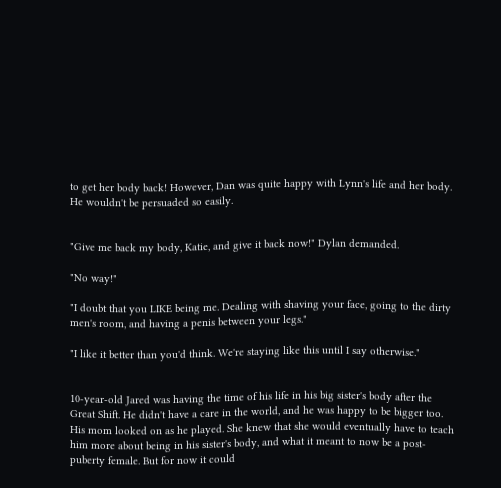to get her body back! However, Dan was quite happy with Lynn's life and her body. He wouldn't be persuaded so easily.


"Give me back my body, Katie, and give it back now!" Dylan demanded.

"No way!"

"I doubt that you LIKE being me. Dealing with shaving your face, going to the dirty men's room, and having a penis between your legs."

"I like it better than you'd think. We're staying like this until I say otherwise."


10-year-old Jared was having the time of his life in his big sister's body after the Great Shift. He didn't have a care in the world, and he was happy to be bigger too. His mom looked on as he played. She knew that she would eventually have to teach him more about being in his sister's body, and what it meant to now be a post-puberty female. But for now it could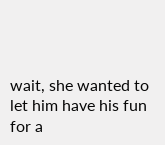wait, she wanted to let him have his fun for a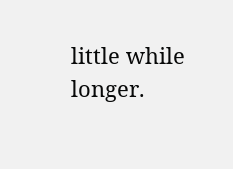little while longer.